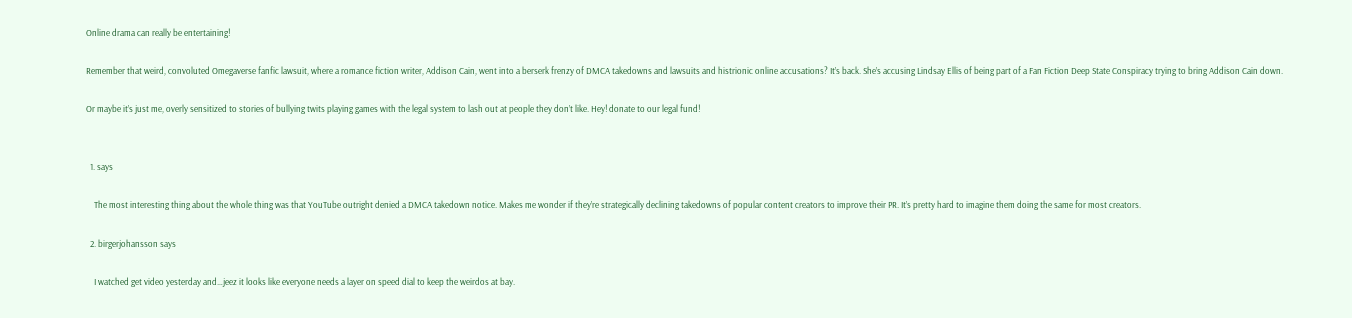Online drama can really be entertaining!

Remember that weird, convoluted Omegaverse fanfic lawsuit, where a romance fiction writer, Addison Cain, went into a berserk frenzy of DMCA takedowns and lawsuits and histrionic online accusations? It’s back. She’s accusing Lindsay Ellis of being part of a Fan Fiction Deep State Conspiracy trying to bring Addison Cain down.

Or maybe it’s just me, overly sensitized to stories of bullying twits playing games with the legal system to lash out at people they don’t like. Hey! donate to our legal fund!


  1. says

    The most interesting thing about the whole thing was that YouTube outright denied a DMCA takedown notice. Makes me wonder if they’re strategically declining takedowns of popular content creators to improve their PR. It’s pretty hard to imagine them doing the same for most creators.

  2. birgerjohansson says

    I watched get video yesterday and…jeez it looks like everyone needs a layer on speed dial to keep the weirdos at bay.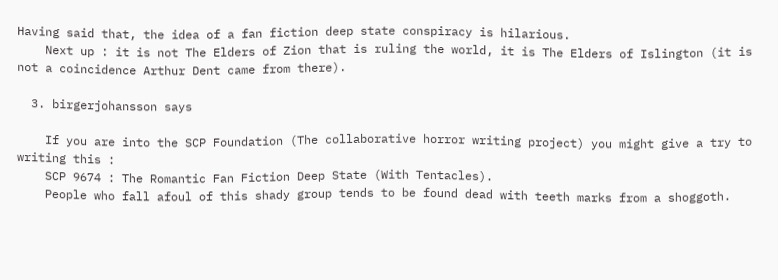Having said that, the idea of a fan fiction deep state conspiracy is hilarious.
    Next up : it is not The Elders of Zion that is ruling the world, it is The Elders of Islington (it is not a coincidence Arthur Dent came from there).

  3. birgerjohansson says

    If you are into the SCP Foundation (The collaborative horror writing project) you might give a try to writing this :
    SCP 9674 : The Romantic Fan Fiction Deep State (With Tentacles).
    People who fall afoul of this shady group tends to be found dead with teeth marks from a shoggoth.